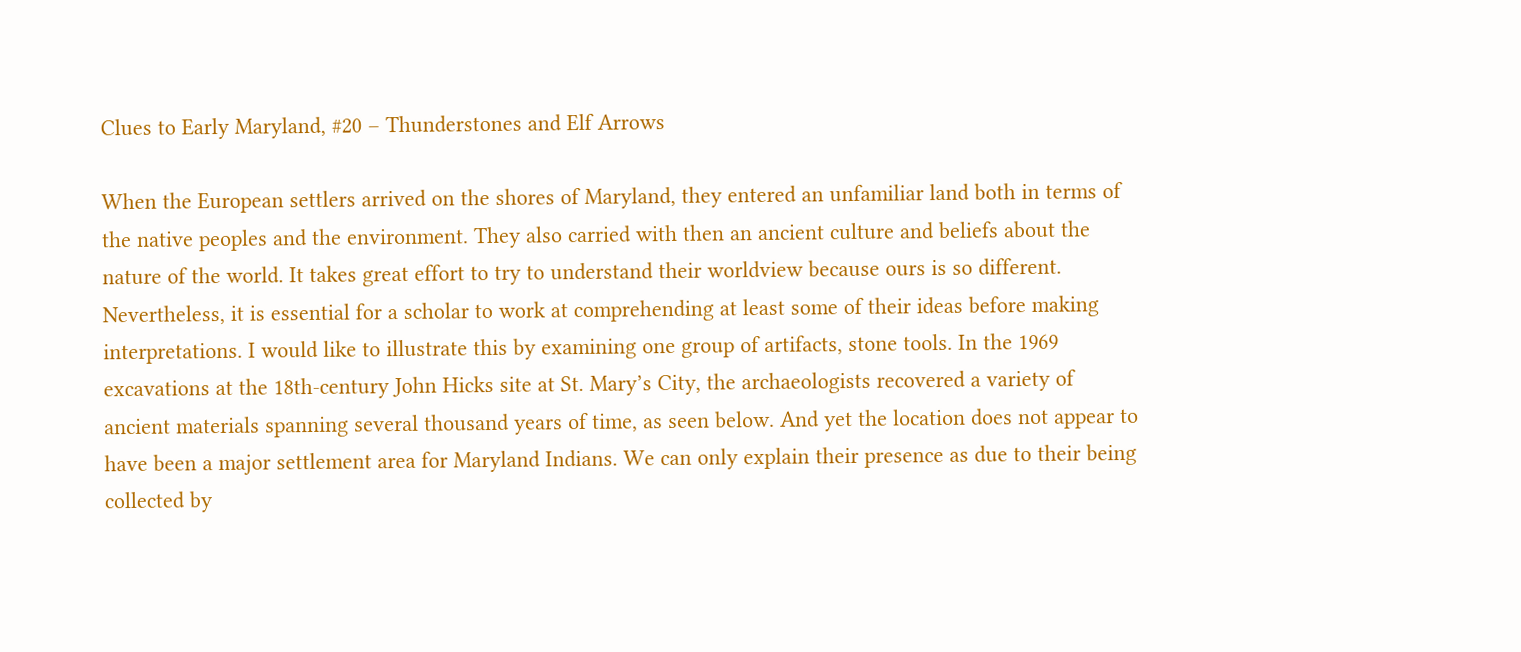Clues to Early Maryland, #20 – Thunderstones and Elf Arrows

When the European settlers arrived on the shores of Maryland, they entered an unfamiliar land both in terms of the native peoples and the environment. They also carried with then an ancient culture and beliefs about the nature of the world. It takes great effort to try to understand their worldview because ours is so different. Nevertheless, it is essential for a scholar to work at comprehending at least some of their ideas before making interpretations. I would like to illustrate this by examining one group of artifacts, stone tools. In the 1969 excavations at the 18th-century John Hicks site at St. Mary’s City, the archaeologists recovered a variety of ancient materials spanning several thousand years of time, as seen below. And yet the location does not appear to have been a major settlement area for Maryland Indians. We can only explain their presence as due to their being collected by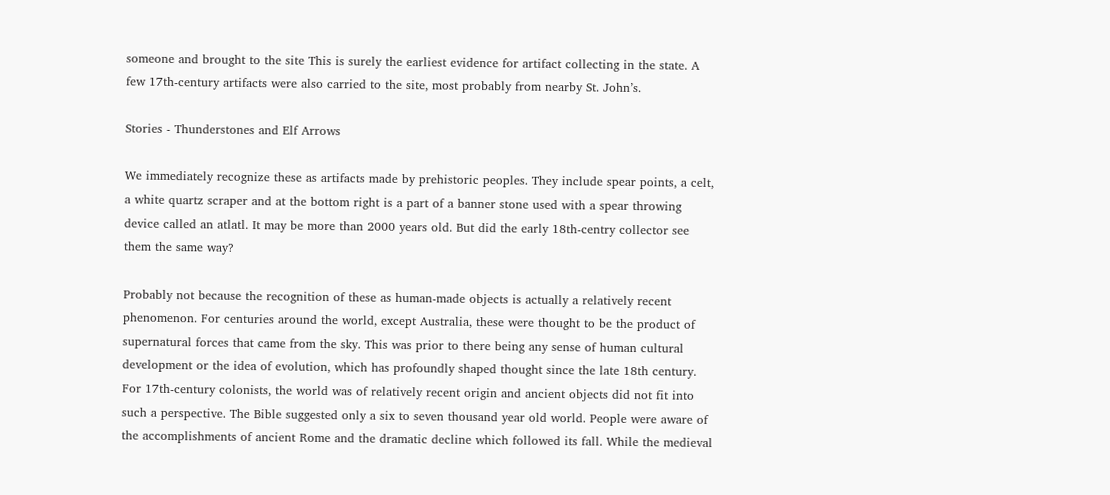someone and brought to the site This is surely the earliest evidence for artifact collecting in the state. A few 17th-century artifacts were also carried to the site, most probably from nearby St. John’s.

Stories - Thunderstones and Elf Arrows

We immediately recognize these as artifacts made by prehistoric peoples. They include spear points, a celt, a white quartz scraper and at the bottom right is a part of a banner stone used with a spear throwing device called an atlatl. It may be more than 2000 years old. But did the early 18th-centry collector see them the same way?

Probably not because the recognition of these as human-made objects is actually a relatively recent phenomenon. For centuries around the world, except Australia, these were thought to be the product of supernatural forces that came from the sky. This was prior to there being any sense of human cultural development or the idea of evolution, which has profoundly shaped thought since the late 18th century. For 17th-century colonists, the world was of relatively recent origin and ancient objects did not fit into such a perspective. The Bible suggested only a six to seven thousand year old world. People were aware of the accomplishments of ancient Rome and the dramatic decline which followed its fall. While the medieval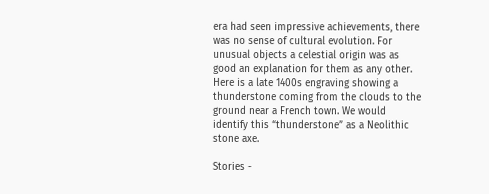era had seen impressive achievements, there was no sense of cultural evolution. For unusual objects a celestial origin was as good an explanation for them as any other. Here is a late 1400s engraving showing a thunderstone coming from the clouds to the ground near a French town. We would identify this “thunderstone” as a Neolithic stone axe.

Stories -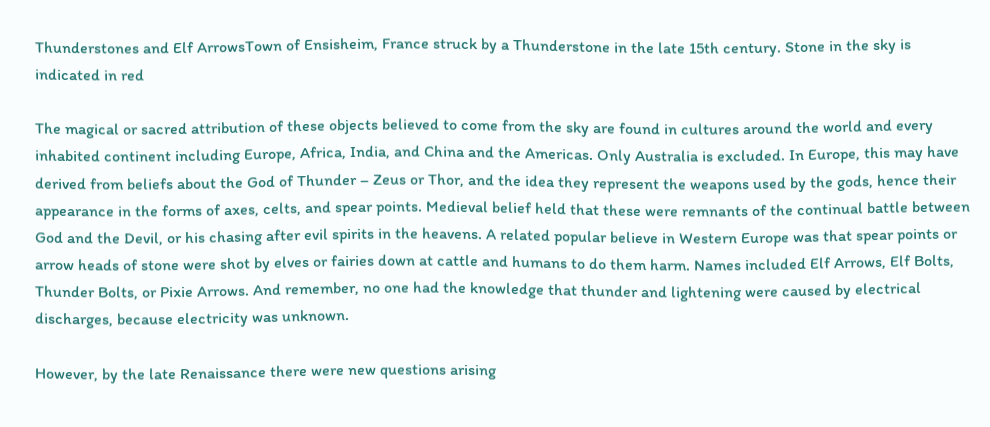Thunderstones and Elf ArrowsTown of Ensisheim, France struck by a Thunderstone in the late 15th century. Stone in the sky is indicated in red

The magical or sacred attribution of these objects believed to come from the sky are found in cultures around the world and every inhabited continent including Europe, Africa, India, and China and the Americas. Only Australia is excluded. In Europe, this may have derived from beliefs about the God of Thunder – Zeus or Thor, and the idea they represent the weapons used by the gods, hence their appearance in the forms of axes, celts, and spear points. Medieval belief held that these were remnants of the continual battle between God and the Devil, or his chasing after evil spirits in the heavens. A related popular believe in Western Europe was that spear points or arrow heads of stone were shot by elves or fairies down at cattle and humans to do them harm. Names included Elf Arrows, Elf Bolts, Thunder Bolts, or Pixie Arrows. And remember, no one had the knowledge that thunder and lightening were caused by electrical discharges, because electricity was unknown.

However, by the late Renaissance there were new questions arising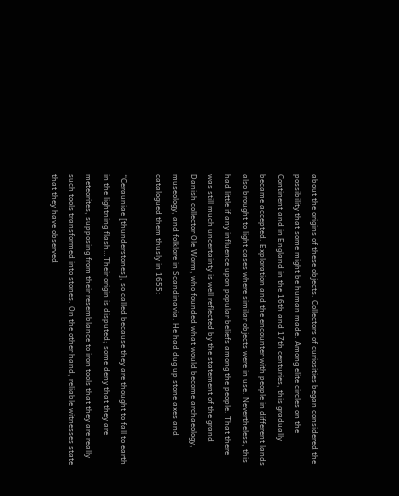about the origins of these objects. Collectors of curiosities began considered the possibility that some might be human made. Among elite circles on the Continent and in England in the 16th and 17th centuries, this gradually became accepted. Exploration and the encounter with people in different lands also brought to light cases where similar objects were in use. Nevertheless, this had little if any influence upon popular beliefs among the people. That there was still much uncertainty is well reflected by the statement of the grand Danish collector Ole Worm, who founded what would become archaeology, museology, and folklore in Scandinavia. He had dug up stone axes and catalogued them thusly in 1655:

“Cerauniae [thunderstones], so called because they are thought to fall to earth in the lightning flash…Their origin is disputed; some deny that they are meteorites, supposing from their resemblance to iron tools that they are really such tools transformed into stones. On the other hand, reliable witnesses state that they have observed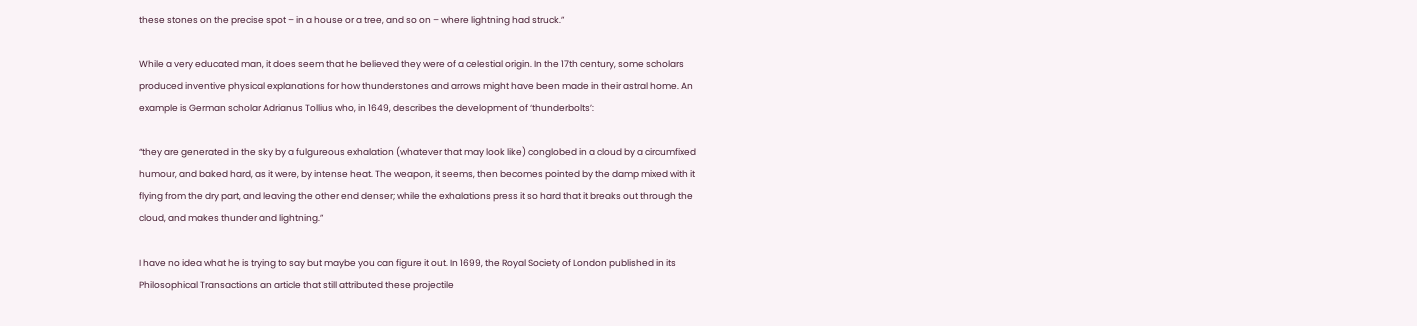these stones on the precise spot – in a house or a tree, and so on – where lightning had struck.”

While a very educated man, it does seem that he believed they were of a celestial origin. In the 17th century, some scholars produced inventive physical explanations for how thunderstones and arrows might have been made in their astral home. An example is German scholar Adrianus Tollius who, in 1649, describes the development of ‘thunderbolts’:

“they are generated in the sky by a fulgureous exhalation (whatever that may look like) conglobed in a cloud by a circumfixed humour, and baked hard, as it were, by intense heat. The weapon, it seems, then becomes pointed by the damp mixed with it flying from the dry part, and leaving the other end denser; while the exhalations press it so hard that it breaks out through the cloud, and makes thunder and lightning.”

I have no idea what he is trying to say but maybe you can figure it out. In 1699, the Royal Society of London published in its Philosophical Transactions an article that still attributed these projectile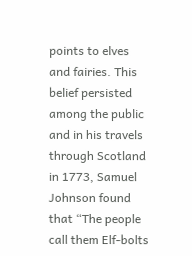points to elves and fairies. This belief persisted among the public and in his travels through Scotland in 1773, Samuel Johnson found that “The people call them Elf-bolts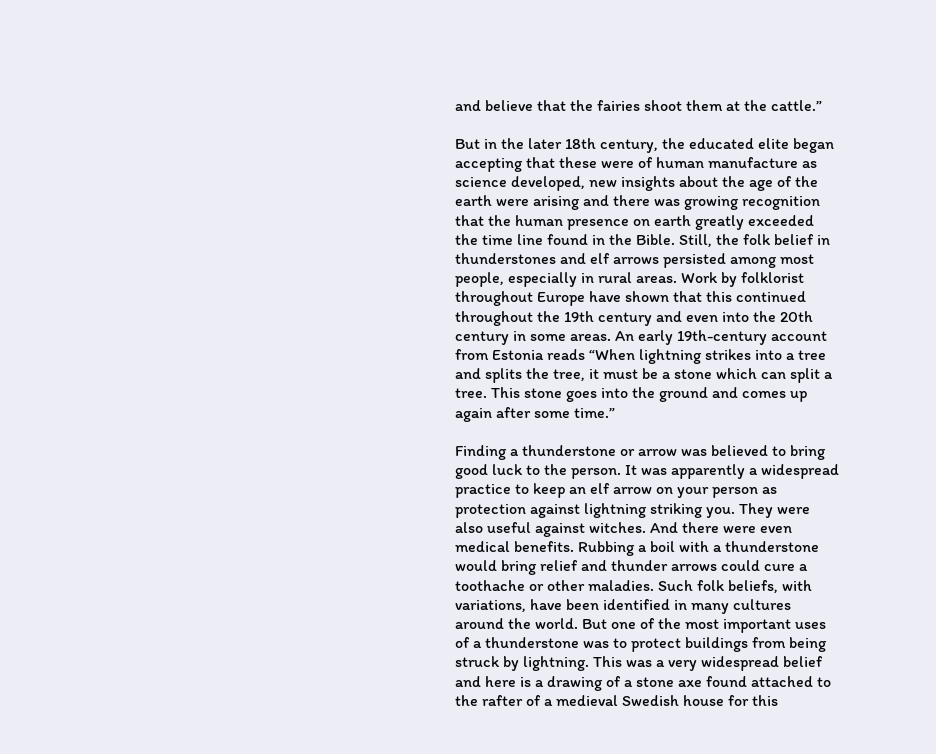and believe that the fairies shoot them at the cattle.”

But in the later 18th century, the educated elite began accepting that these were of human manufacture as science developed, new insights about the age of the earth were arising and there was growing recognition that the human presence on earth greatly exceeded the time line found in the Bible. Still, the folk belief in thunderstones and elf arrows persisted among most people, especially in rural areas. Work by folklorist throughout Europe have shown that this continued throughout the 19th century and even into the 20th century in some areas. An early 19th-century account from Estonia reads “When lightning strikes into a tree and splits the tree, it must be a stone which can split a tree. This stone goes into the ground and comes up again after some time.”

Finding a thunderstone or arrow was believed to bring good luck to the person. It was apparently a widespread practice to keep an elf arrow on your person as protection against lightning striking you. They were also useful against witches. And there were even medical benefits. Rubbing a boil with a thunderstone would bring relief and thunder arrows could cure a toothache or other maladies. Such folk beliefs, with variations, have been identified in many cultures around the world. But one of the most important uses of a thunderstone was to protect buildings from being struck by lightning. This was a very widespread belief and here is a drawing of a stone axe found attached to the rafter of a medieval Swedish house for this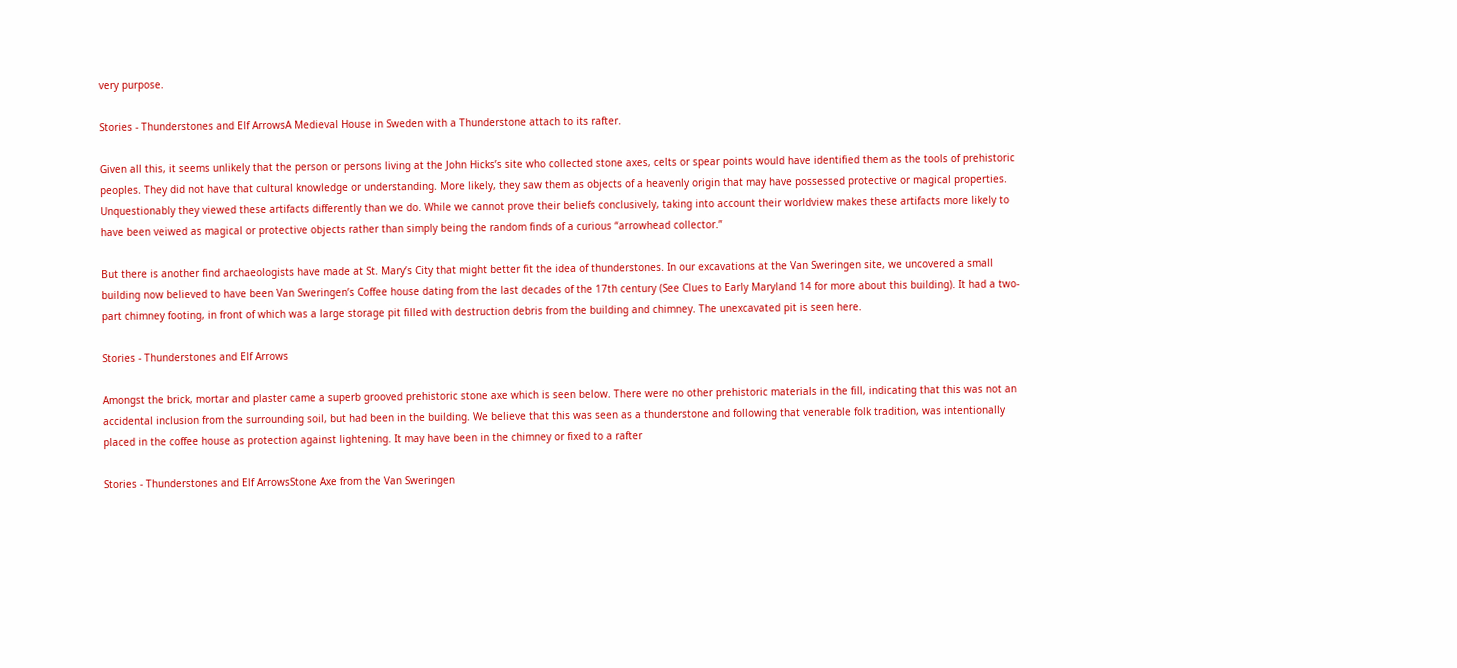very purpose.

Stories - Thunderstones and Elf ArrowsA Medieval House in Sweden with a Thunderstone attach to its rafter.

Given all this, it seems unlikely that the person or persons living at the John Hicks’s site who collected stone axes, celts or spear points would have identified them as the tools of prehistoric peoples. They did not have that cultural knowledge or understanding. More likely, they saw them as objects of a heavenly origin that may have possessed protective or magical properties. Unquestionably they viewed these artifacts differently than we do. While we cannot prove their beliefs conclusively, taking into account their worldview makes these artifacts more likely to have been veiwed as magical or protective objects rather than simply being the random finds of a curious “arrowhead collector.”

But there is another find archaeologists have made at St. Mary’s City that might better fit the idea of thunderstones. In our excavations at the Van Sweringen site, we uncovered a small building now believed to have been Van Sweringen’s Coffee house dating from the last decades of the 17th century (See Clues to Early Maryland 14 for more about this building). It had a two-part chimney footing, in front of which was a large storage pit filled with destruction debris from the building and chimney. The unexcavated pit is seen here.

Stories - Thunderstones and Elf Arrows

Amongst the brick, mortar and plaster came a superb grooved prehistoric stone axe which is seen below. There were no other prehistoric materials in the fill, indicating that this was not an accidental inclusion from the surrounding soil, but had been in the building. We believe that this was seen as a thunderstone and following that venerable folk tradition, was intentionally placed in the coffee house as protection against lightening. It may have been in the chimney or fixed to a rafter

Stories - Thunderstones and Elf ArrowsStone Axe from the Van Sweringen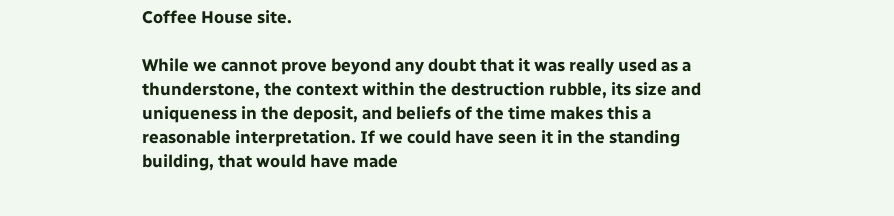Coffee House site.

While we cannot prove beyond any doubt that it was really used as a thunderstone, the context within the destruction rubble, its size and uniqueness in the deposit, and beliefs of the time makes this a reasonable interpretation. If we could have seen it in the standing building, that would have made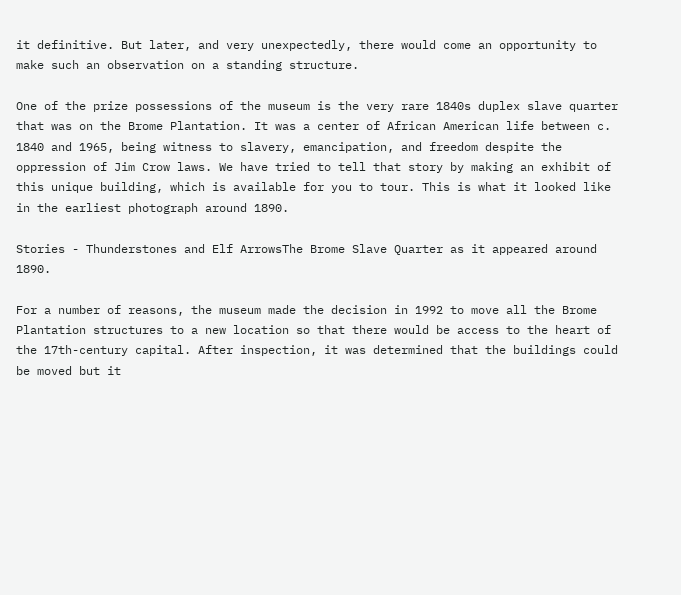it definitive. But later, and very unexpectedly, there would come an opportunity to make such an observation on a standing structure.

One of the prize possessions of the museum is the very rare 1840s duplex slave quarter that was on the Brome Plantation. It was a center of African American life between c. 1840 and 1965, being witness to slavery, emancipation, and freedom despite the oppression of Jim Crow laws. We have tried to tell that story by making an exhibit of this unique building, which is available for you to tour. This is what it looked like in the earliest photograph around 1890.

Stories - Thunderstones and Elf ArrowsThe Brome Slave Quarter as it appeared around 1890.

For a number of reasons, the museum made the decision in 1992 to move all the Brome Plantation structures to a new location so that there would be access to the heart of the 17th-century capital. After inspection, it was determined that the buildings could be moved but it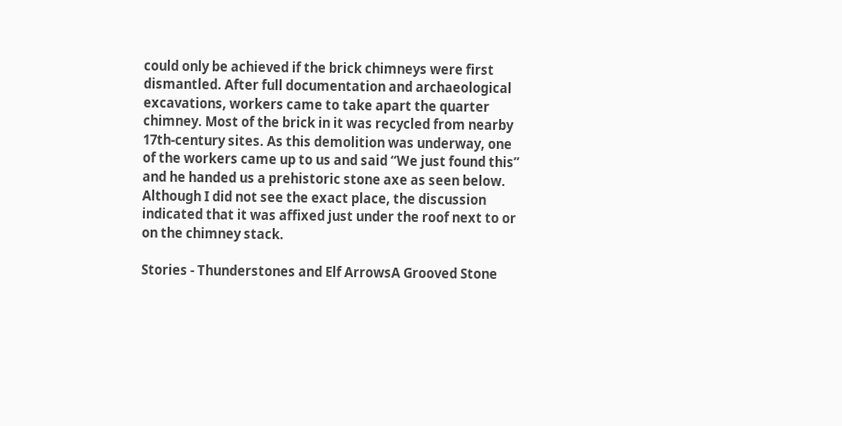could only be achieved if the brick chimneys were first dismantled. After full documentation and archaeological excavations, workers came to take apart the quarter chimney. Most of the brick in it was recycled from nearby 17th-century sites. As this demolition was underway, one of the workers came up to us and said “We just found this” and he handed us a prehistoric stone axe as seen below. Although I did not see the exact place, the discussion indicated that it was affixed just under the roof next to or on the chimney stack.

Stories - Thunderstones and Elf ArrowsA Grooved Stone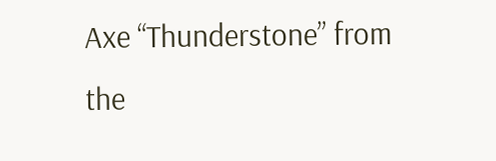Axe “Thunderstone” from the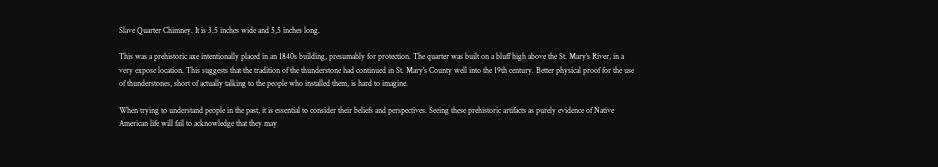Slave Quarter Chimney. It is 3.5 inches wide and 5,5 inches long.

This was a prehistoric axe intentionally placed in an 1840s building, presumably for protection. The quarter was built on a bluff high above the St. Mary’s River, in a very expose location. This suggests that the tradition of the thunderstone had continued in St. Mary’s County well into the 19th century. Better physical proof for the use of thunderstones, short of actually talking to the people who installed them, is hard to imagine.

When trying to understand people in the past, it is essential to consider their beliefs and perspectives. Seeing these prehistoric artifacts as purely evidence of Native American life will fail to acknowledge that they may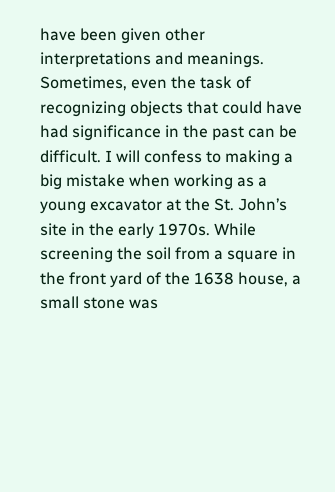have been given other interpretations and meanings. Sometimes, even the task of recognizing objects that could have had significance in the past can be difficult. I will confess to making a big mistake when working as a young excavator at the St. John’s site in the early 1970s. While screening the soil from a square in the front yard of the 1638 house, a small stone was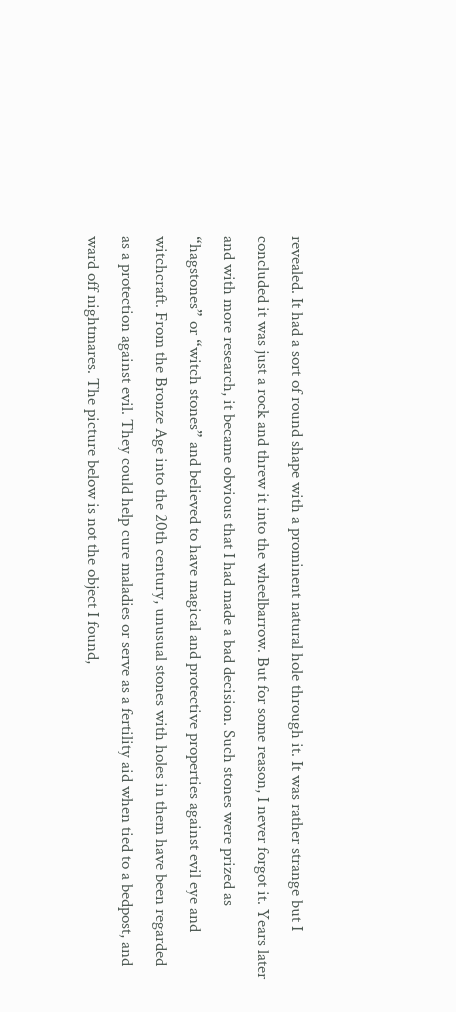revealed. It had a sort of round shape with a prominent natural hole through it. It was rather strange but I concluded it was just a rock and threw it into the wheelbarrow. But for some reason, I never forgot it. Years later and with more research, it became obvious that I had made a bad decision. Such stones were prized as “hagstones” or “witch stones” and believed to have magical and protective properties against evil eye and witchcraft. From the Bronze Age into the 20th century, unusual stones with holes in them have been regarded as a protection against evil. They could help cure maladies or serve as a fertility aid when tied to a bedpost, and ward off nightmares. The picture below is not the object I found,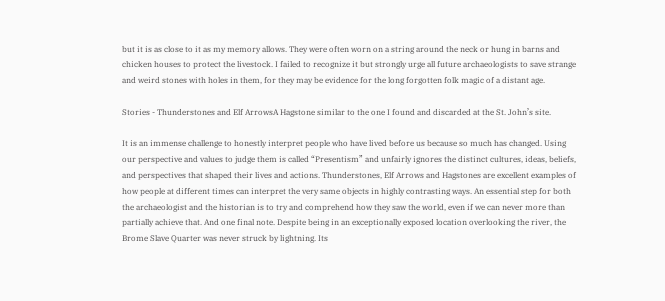but it is as close to it as my memory allows. They were often worn on a string around the neck or hung in barns and chicken houses to protect the livestock. I failed to recognize it but strongly urge all future archaeologists to save strange and weird stones with holes in them, for they may be evidence for the long forgotten folk magic of a distant age.

Stories - Thunderstones and Elf ArrowsA Hagstone similar to the one I found and discarded at the St. John’s site.

It is an immense challenge to honestly interpret people who have lived before us because so much has changed. Using our perspective and values to judge them is called “Presentism” and unfairly ignores the distinct cultures, ideas, beliefs, and perspectives that shaped their lives and actions. Thunderstones, Elf Arrows and Hagstones are excellent examples of how people at different times can interpret the very same objects in highly contrasting ways. An essential step for both the archaeologist and the historian is to try and comprehend how they saw the world, even if we can never more than partially achieve that. And one final note. Despite being in an exceptionally exposed location overlooking the river, the Brome Slave Quarter was never struck by lightning. Its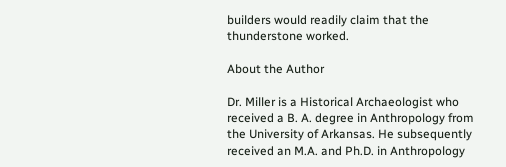builders would readily claim that the thunderstone worked.

About the Author

Dr. Miller is a Historical Archaeologist who received a B. A. degree in Anthropology from the University of Arkansas. He subsequently received an M.A. and Ph.D. in Anthropology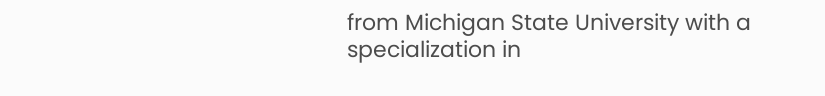from Michigan State University with a specialization in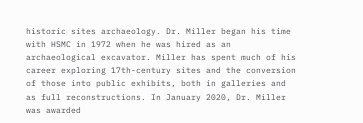historic sites archaeology. Dr. Miller began his time with HSMC in 1972 when he was hired as an archaeological excavator. Miller has spent much of his career exploring 17th-century sites and the conversion of those into public exhibits, both in galleries and as full reconstructions. In January 2020, Dr. Miller was awarded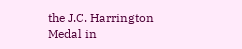the J.C. Harrington Medal in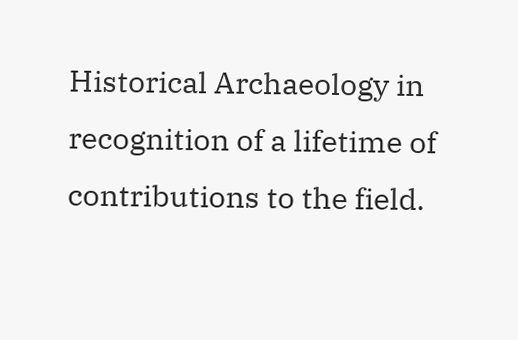Historical Archaeology in recognition of a lifetime of contributions to the field.